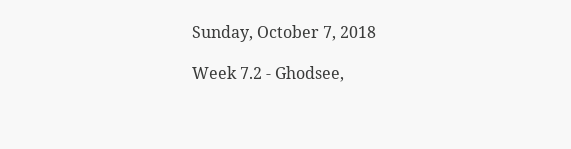Sunday, October 7, 2018

Week 7.2 - Ghodsee,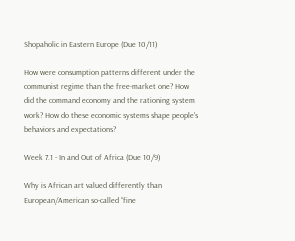Shopaholic in Eastern Europe (Due 10/11)

How were consumption patterns different under the communist regime than the free-market one? How did the command economy and the rationing system work? How do these economic systems shape people's behaviors and expectations?

Week 7.1 - In and Out of Africa (Due 10/9)

Why is African art valued differently than European/American so-called “fine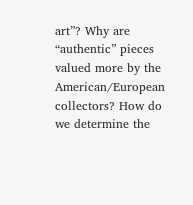art”? Why are “authentic” pieces valued more by the American/European collectors? How do we determine the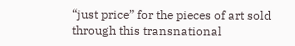“just price” for the pieces of art sold through this transnational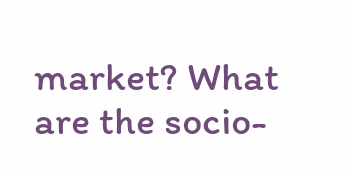market? What are the socio-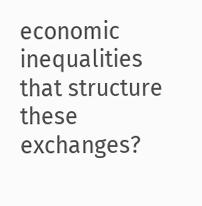economic inequalities that structure these exchanges?